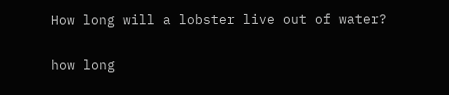How long will a lobster live out of water?

how long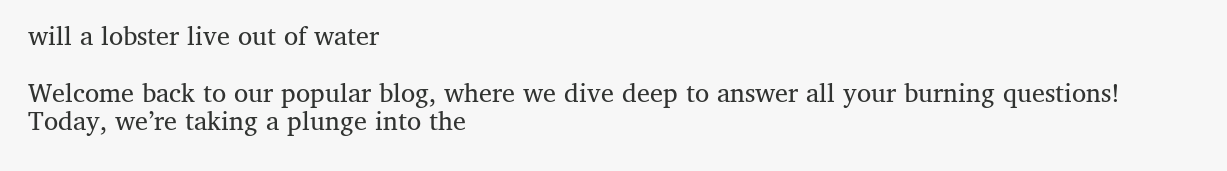will a lobster live out of water

Welcome back to our popular blog, where we dive deep to answer all your burning questions! Today, we’re taking a plunge into the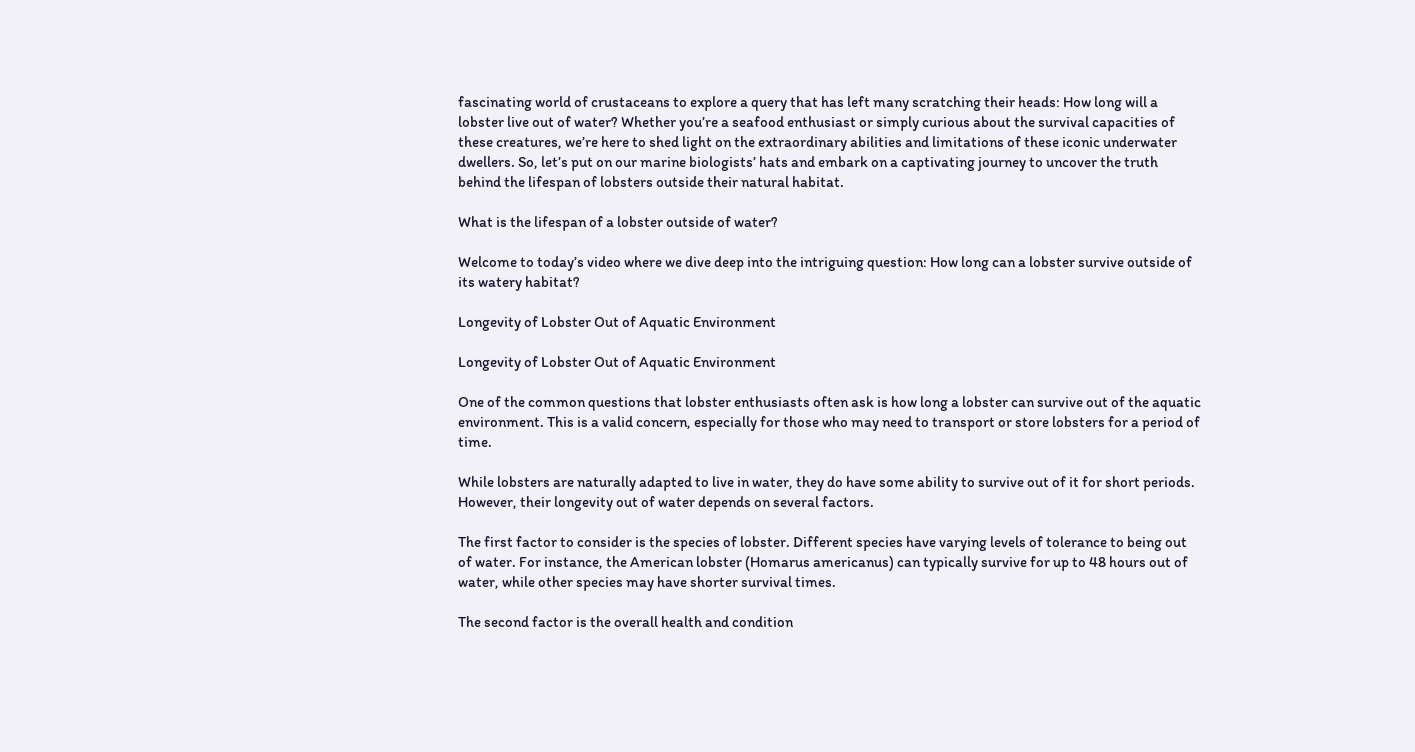fascinating world of crustaceans to explore a query that has left many scratching their heads: How long will a lobster live out of water? Whether you’re a seafood enthusiast or simply curious about the survival capacities of these creatures, we’re here to shed light on the extraordinary abilities and limitations of these iconic underwater dwellers. So, let’s put on our marine biologists’ hats and embark on a captivating journey to uncover the truth behind the lifespan of lobsters outside their natural habitat.

What is the lifespan of a lobster outside of water?

Welcome to today’s video where we dive deep into the intriguing question: How long can a lobster survive outside of its watery habitat?

Longevity of Lobster Out of Aquatic Environment

Longevity of Lobster Out of Aquatic Environment

One of the common questions that lobster enthusiasts often ask is how long a lobster can survive out of the aquatic environment. This is a valid concern, especially for those who may need to transport or store lobsters for a period of time.

While lobsters are naturally adapted to live in water, they do have some ability to survive out of it for short periods. However, their longevity out of water depends on several factors.

The first factor to consider is the species of lobster. Different species have varying levels of tolerance to being out of water. For instance, the American lobster (Homarus americanus) can typically survive for up to 48 hours out of water, while other species may have shorter survival times.

The second factor is the overall health and condition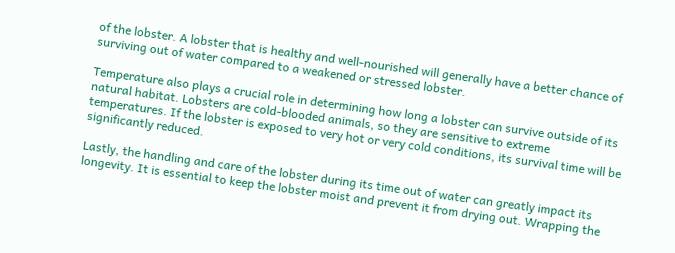of the lobster. A lobster that is healthy and well-nourished will generally have a better chance of surviving out of water compared to a weakened or stressed lobster.

Temperature also plays a crucial role in determining how long a lobster can survive outside of its natural habitat. Lobsters are cold-blooded animals, so they are sensitive to extreme temperatures. If the lobster is exposed to very hot or very cold conditions, its survival time will be significantly reduced.

Lastly, the handling and care of the lobster during its time out of water can greatly impact its longevity. It is essential to keep the lobster moist and prevent it from drying out. Wrapping the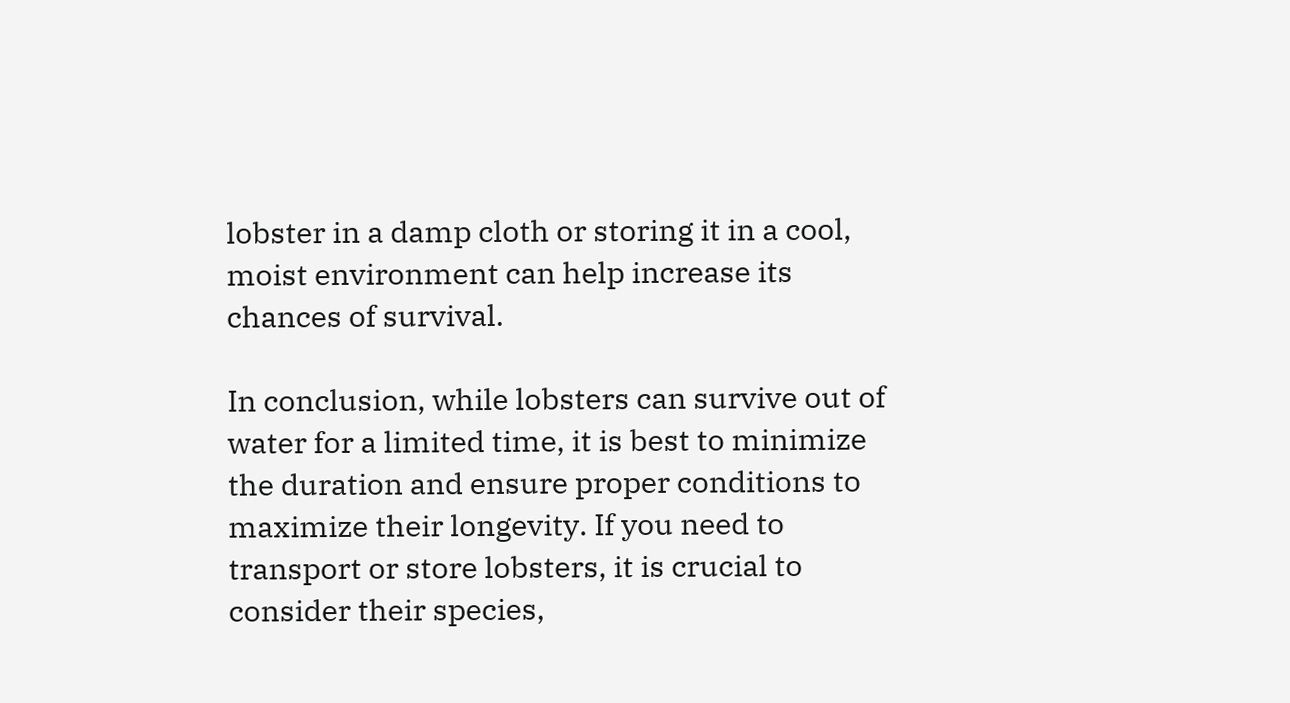lobster in a damp cloth or storing it in a cool, moist environment can help increase its chances of survival.

In conclusion, while lobsters can survive out of water for a limited time, it is best to minimize the duration and ensure proper conditions to maximize their longevity. If you need to transport or store lobsters, it is crucial to consider their species,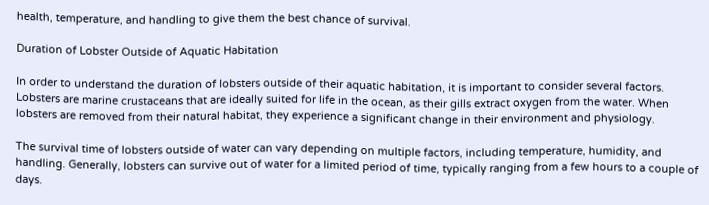health, temperature, and handling to give them the best chance of survival.

Duration of Lobster Outside of Aquatic Habitation

In order to understand the duration of lobsters outside of their aquatic habitation, it is important to consider several factors. Lobsters are marine crustaceans that are ideally suited for life in the ocean, as their gills extract oxygen from the water. When lobsters are removed from their natural habitat, they experience a significant change in their environment and physiology.

The survival time of lobsters outside of water can vary depending on multiple factors, including temperature, humidity, and handling. Generally, lobsters can survive out of water for a limited period of time, typically ranging from a few hours to a couple of days.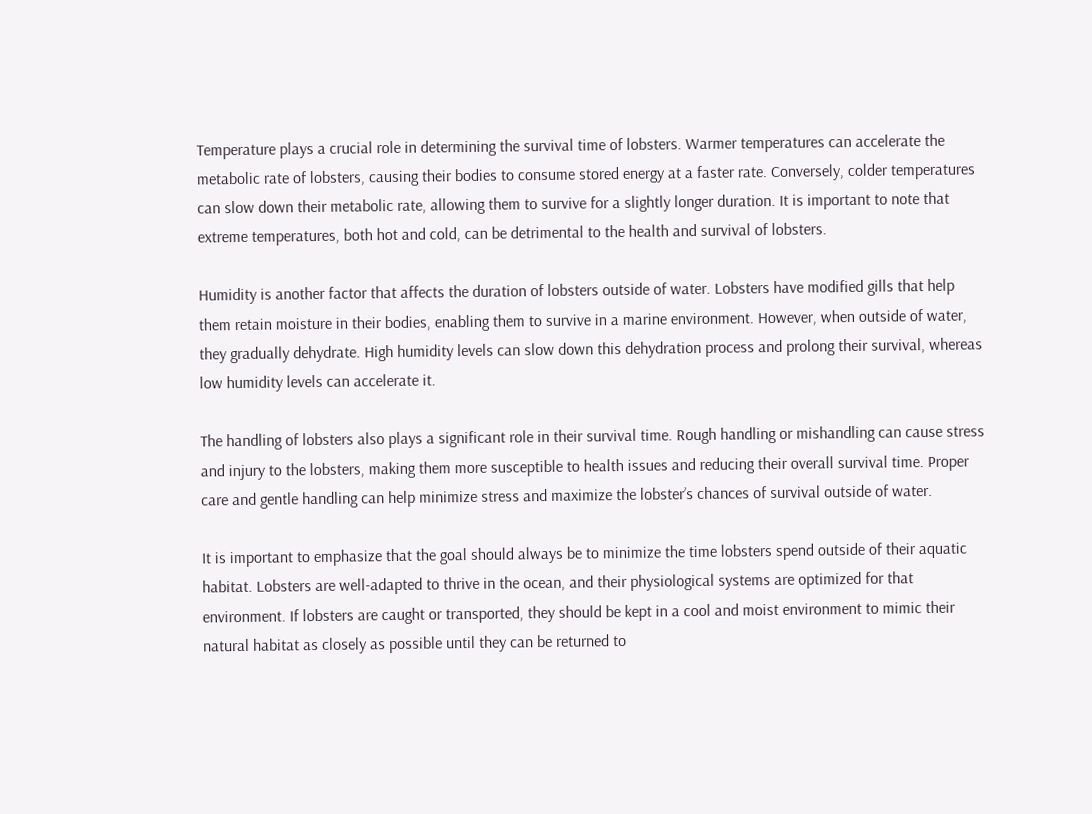Temperature plays a crucial role in determining the survival time of lobsters. Warmer temperatures can accelerate the metabolic rate of lobsters, causing their bodies to consume stored energy at a faster rate. Conversely, colder temperatures can slow down their metabolic rate, allowing them to survive for a slightly longer duration. It is important to note that extreme temperatures, both hot and cold, can be detrimental to the health and survival of lobsters.

Humidity is another factor that affects the duration of lobsters outside of water. Lobsters have modified gills that help them retain moisture in their bodies, enabling them to survive in a marine environment. However, when outside of water, they gradually dehydrate. High humidity levels can slow down this dehydration process and prolong their survival, whereas low humidity levels can accelerate it.

The handling of lobsters also plays a significant role in their survival time. Rough handling or mishandling can cause stress and injury to the lobsters, making them more susceptible to health issues and reducing their overall survival time. Proper care and gentle handling can help minimize stress and maximize the lobster’s chances of survival outside of water.

It is important to emphasize that the goal should always be to minimize the time lobsters spend outside of their aquatic habitat. Lobsters are well-adapted to thrive in the ocean, and their physiological systems are optimized for that environment. If lobsters are caught or transported, they should be kept in a cool and moist environment to mimic their natural habitat as closely as possible until they can be returned to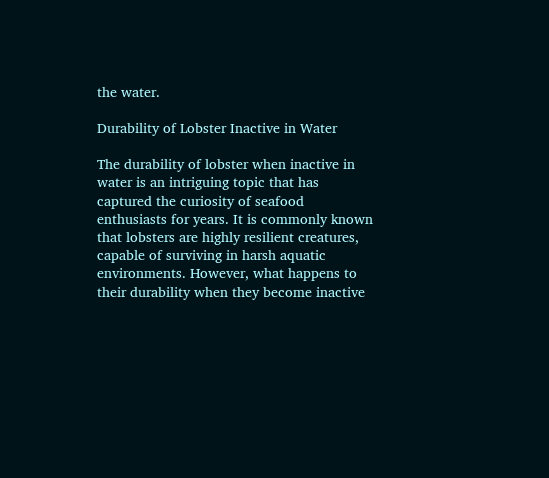the water.

Durability of Lobster Inactive in Water

The durability of lobster when inactive in water is an intriguing topic that has captured the curiosity of seafood enthusiasts for years. It is commonly known that lobsters are highly resilient creatures, capable of surviving in harsh aquatic environments. However, what happens to their durability when they become inactive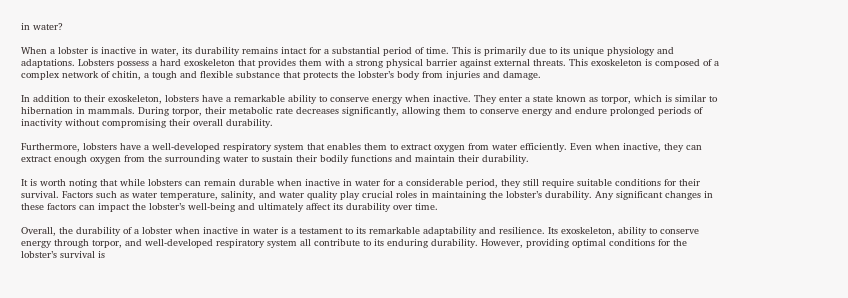in water?

When a lobster is inactive in water, its durability remains intact for a substantial period of time. This is primarily due to its unique physiology and adaptations. Lobsters possess a hard exoskeleton that provides them with a strong physical barrier against external threats. This exoskeleton is composed of a complex network of chitin, a tough and flexible substance that protects the lobster’s body from injuries and damage.

In addition to their exoskeleton, lobsters have a remarkable ability to conserve energy when inactive. They enter a state known as torpor, which is similar to hibernation in mammals. During torpor, their metabolic rate decreases significantly, allowing them to conserve energy and endure prolonged periods of inactivity without compromising their overall durability.

Furthermore, lobsters have a well-developed respiratory system that enables them to extract oxygen from water efficiently. Even when inactive, they can extract enough oxygen from the surrounding water to sustain their bodily functions and maintain their durability.

It is worth noting that while lobsters can remain durable when inactive in water for a considerable period, they still require suitable conditions for their survival. Factors such as water temperature, salinity, and water quality play crucial roles in maintaining the lobster’s durability. Any significant changes in these factors can impact the lobster’s well-being and ultimately affect its durability over time.

Overall, the durability of a lobster when inactive in water is a testament to its remarkable adaptability and resilience. Its exoskeleton, ability to conserve energy through torpor, and well-developed respiratory system all contribute to its enduring durability. However, providing optimal conditions for the lobster’s survival is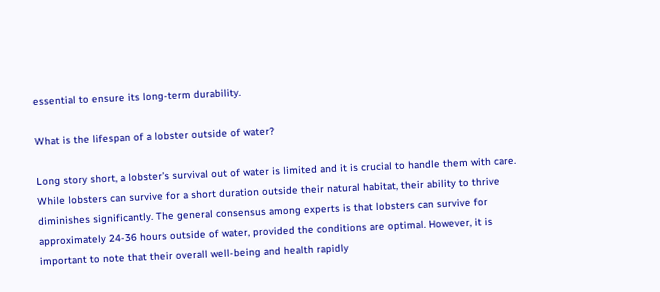essential to ensure its long-term durability.

What is the lifespan of a lobster outside of water?

Long story short, a lobster’s survival out of water is limited and it is crucial to handle them with care. While lobsters can survive for a short duration outside their natural habitat, their ability to thrive diminishes significantly. The general consensus among experts is that lobsters can survive for approximately 24-36 hours outside of water, provided the conditions are optimal. However, it is important to note that their overall well-being and health rapidly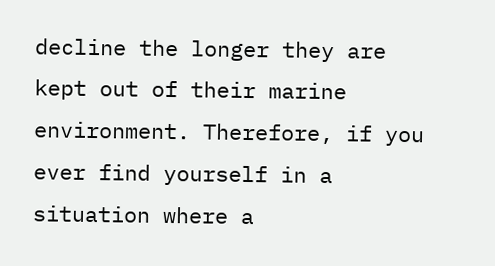decline the longer they are kept out of their marine environment. Therefore, if you ever find yourself in a situation where a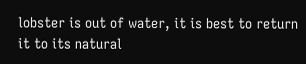lobster is out of water, it is best to return it to its natural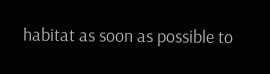habitat as soon as possible to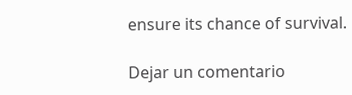ensure its chance of survival.

Dejar un comentario